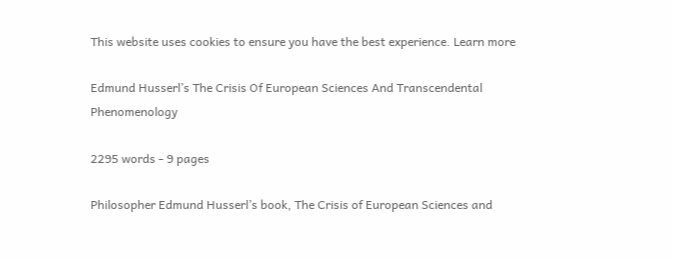This website uses cookies to ensure you have the best experience. Learn more

Edmund Husserl’s The Crisis Of European Sciences And Transcendental Phenomenology

2295 words - 9 pages

Philosopher Edmund Husserl’s book, The Crisis of European Sciences and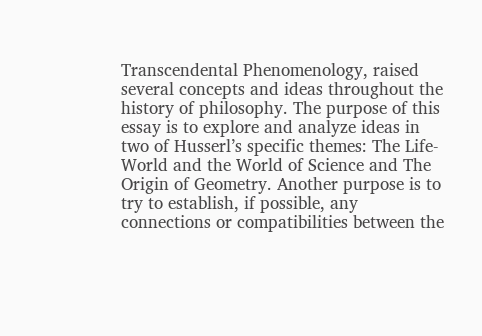Transcendental Phenomenology, raised several concepts and ideas throughout the history of philosophy. The purpose of this essay is to explore and analyze ideas in two of Husserl’s specific themes: The Life-World and the World of Science and The Origin of Geometry. Another purpose is to try to establish, if possible, any connections or compatibilities between the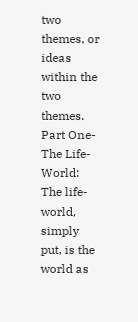two themes, or ideas within the two themes.
Part One- The Life-World: The life-world, simply put, is the world as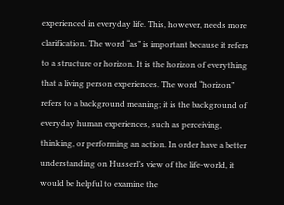experienced in everyday life. This, however, needs more clarification. The word “as” is important because it refers to a structure or horizon. It is the horizon of everything that a living person experiences. The word “horizon” refers to a background meaning; it is the background of everyday human experiences, such as perceiving, thinking, or performing an action. In order have a better understanding on Husserl’s view of the life-world, it would be helpful to examine the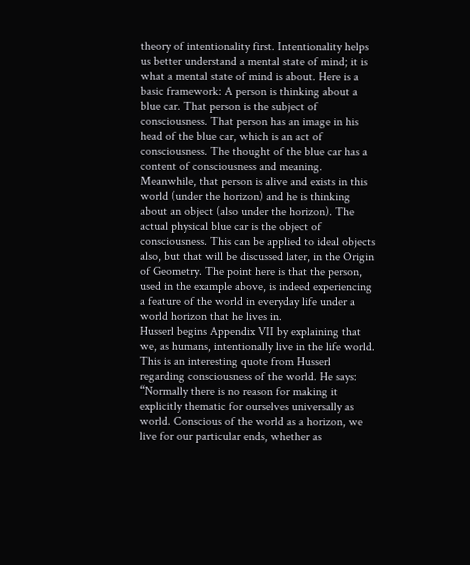theory of intentionality first. Intentionality helps us better understand a mental state of mind; it is what a mental state of mind is about. Here is a basic framework: A person is thinking about a blue car. That person is the subject of consciousness. That person has an image in his head of the blue car, which is an act of consciousness. The thought of the blue car has a content of consciousness and meaning. Meanwhile, that person is alive and exists in this world (under the horizon) and he is thinking about an object (also under the horizon). The actual physical blue car is the object of consciousness. This can be applied to ideal objects also, but that will be discussed later, in the Origin of Geometry. The point here is that the person, used in the example above, is indeed experiencing a feature of the world in everyday life under a world horizon that he lives in.
Husserl begins Appendix VII by explaining that we, as humans, intentionally live in the life world. This is an interesting quote from Husserl regarding consciousness of the world. He says:
“Normally there is no reason for making it explicitly thematic for ourselves universally as world. Conscious of the world as a horizon, we live for our particular ends, whether as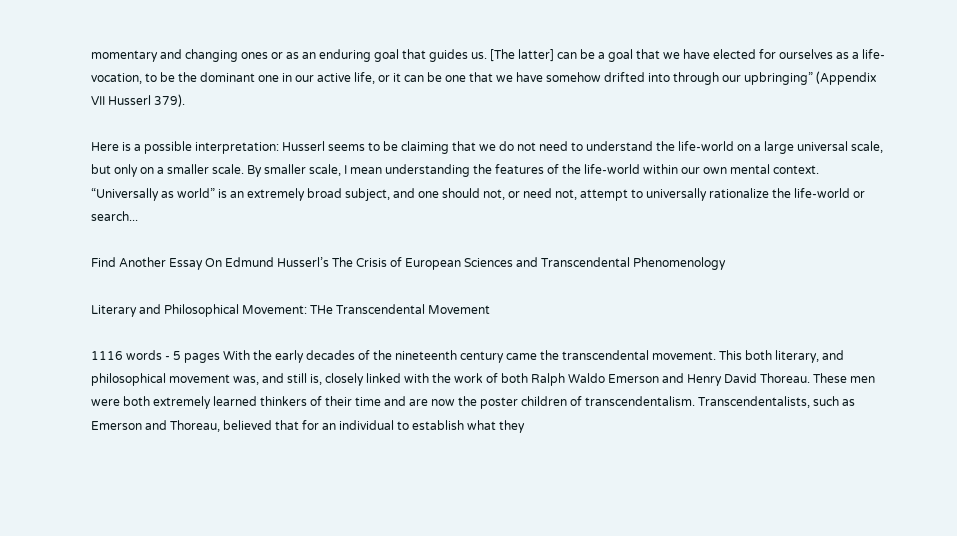momentary and changing ones or as an enduring goal that guides us. [The latter] can be a goal that we have elected for ourselves as a life-vocation, to be the dominant one in our active life, or it can be one that we have somehow drifted into through our upbringing” (Appendix VII Husserl 379).

Here is a possible interpretation: Husserl seems to be claiming that we do not need to understand the life-world on a large universal scale, but only on a smaller scale. By smaller scale, I mean understanding the features of the life-world within our own mental context. “Universally as world” is an extremely broad subject, and one should not, or need not, attempt to universally rationalize the life-world or search...

Find Another Essay On Edmund Husserl’s The Crisis of European Sciences and Transcendental Phenomenology

Literary and Philosophical Movement: THe Transcendental Movement

1116 words - 5 pages With the early decades of the nineteenth century came the transcendental movement. This both literary, and philosophical movement was, and still is, closely linked with the work of both Ralph Waldo Emerson and Henry David Thoreau. These men were both extremely learned thinkers of their time and are now the poster children of transcendentalism. Transcendentalists, such as Emerson and Thoreau, believed that for an individual to establish what they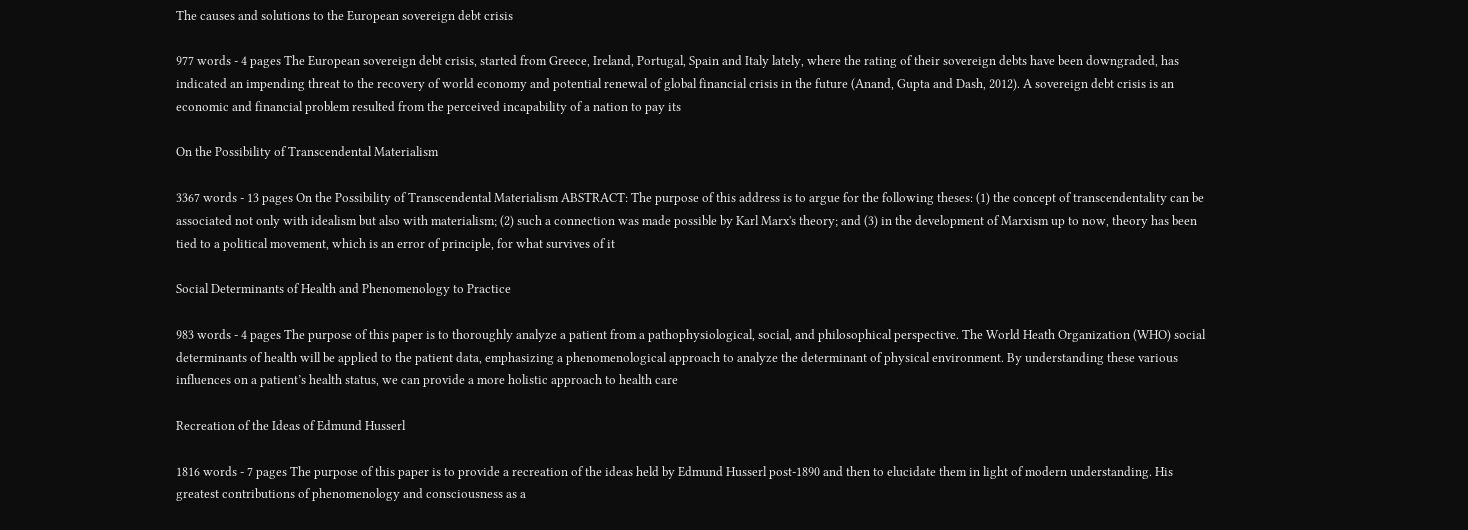The causes and solutions to the European sovereign debt crisis

977 words - 4 pages The European sovereign debt crisis, started from Greece, Ireland, Portugal, Spain and Italy lately, where the rating of their sovereign debts have been downgraded, has indicated an impending threat to the recovery of world economy and potential renewal of global financial crisis in the future (Anand, Gupta and Dash, 2012). A sovereign debt crisis is an economic and financial problem resulted from the perceived incapability of a nation to pay its

On the Possibility of Transcendental Materialism

3367 words - 13 pages On the Possibility of Transcendental Materialism ABSTRACT: The purpose of this address is to argue for the following theses: (1) the concept of transcendentality can be associated not only with idealism but also with materialism; (2) such a connection was made possible by Karl Marx's theory; and (3) in the development of Marxism up to now, theory has been tied to a political movement, which is an error of principle, for what survives of it

Social Determinants of Health and Phenomenology to Practice

983 words - 4 pages The purpose of this paper is to thoroughly analyze a patient from a pathophysiological, social, and philosophical perspective. The World Heath Organization (WHO) social determinants of health will be applied to the patient data, emphasizing a phenomenological approach to analyze the determinant of physical environment. By understanding these various influences on a patient’s health status, we can provide a more holistic approach to health care

Recreation of the Ideas of Edmund Husserl

1816 words - 7 pages The purpose of this paper is to provide a recreation of the ideas held by Edmund Husserl post-1890 and then to elucidate them in light of modern understanding. His greatest contributions of phenomenology and consciousness as a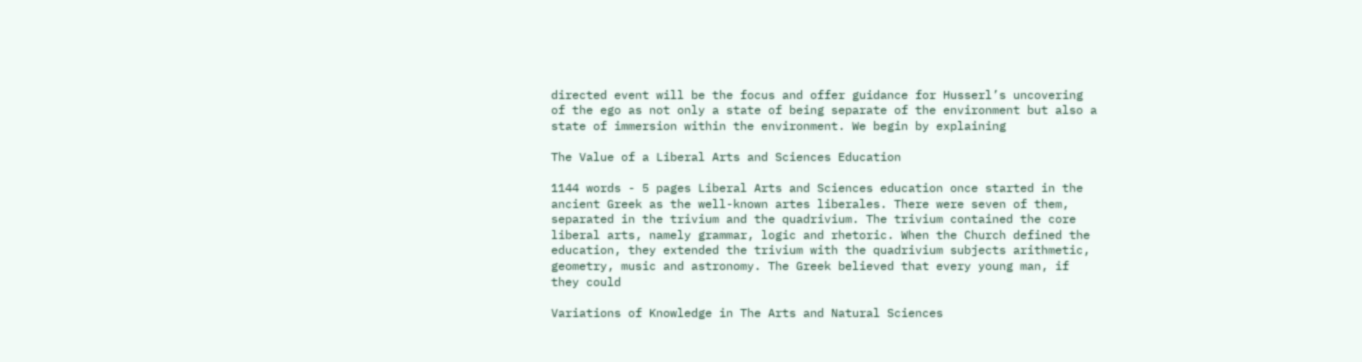directed event will be the focus and offer guidance for Husserl’s uncovering of the ego as not only a state of being separate of the environment but also a state of immersion within the environment. We begin by explaining

The Value of a Liberal Arts and Sciences Education

1144 words - 5 pages Liberal Arts and Sciences education once started in the ancient Greek as the well-known artes liberales. There were seven of them, separated in the trivium and the quadrivium. The trivium contained the core liberal arts, namely grammar, logic and rhetoric. When the Church defined the education, they extended the trivium with the quadrivium subjects arithmetic, geometry, music and astronomy. The Greek believed that every young man, if they could

Variations of Knowledge in The Arts and Natural Sciences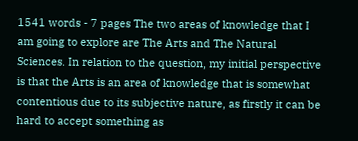1541 words - 7 pages The two areas of knowledge that I am going to explore are The Arts and The Natural Sciences. In relation to the question, my initial perspective is that the Arts is an area of knowledge that is somewhat contentious due to its subjective nature, as firstly it can be hard to accept something as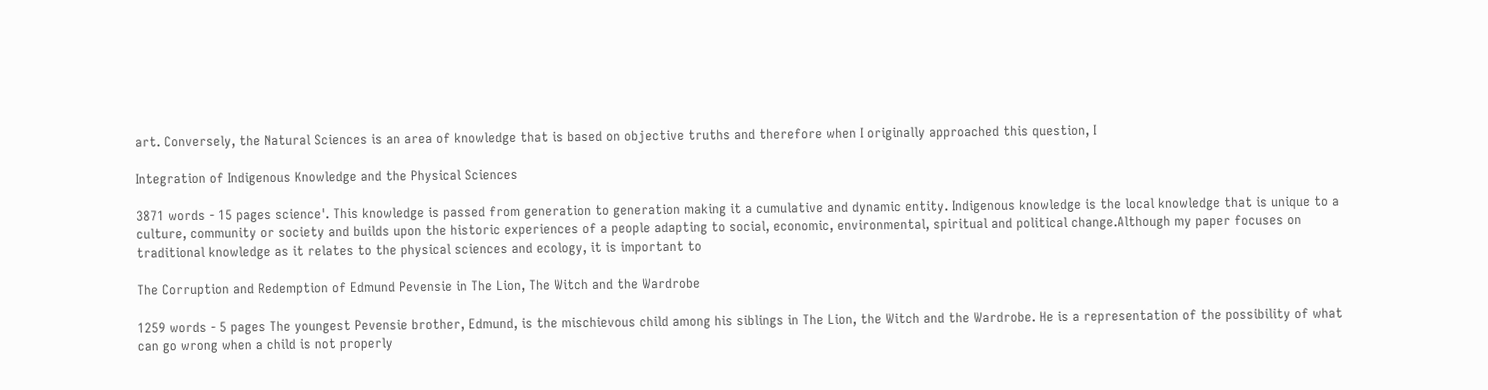art. Conversely, the Natural Sciences is an area of knowledge that is based on objective truths and therefore when I originally approached this question, I

Integration of Indigenous Knowledge and the Physical Sciences

3871 words - 15 pages science'. This knowledge is passed from generation to generation making it a cumulative and dynamic entity. Indigenous knowledge is the local knowledge that is unique to a culture, community or society and builds upon the historic experiences of a people adapting to social, economic, environmental, spiritual and political change.Although my paper focuses on traditional knowledge as it relates to the physical sciences and ecology, it is important to

The Corruption and Redemption of Edmund Pevensie in The Lion, The Witch and the Wardrobe

1259 words - 5 pages The youngest Pevensie brother, Edmund, is the mischievous child among his siblings in The Lion, the Witch and the Wardrobe. He is a representation of the possibility of what can go wrong when a child is not properly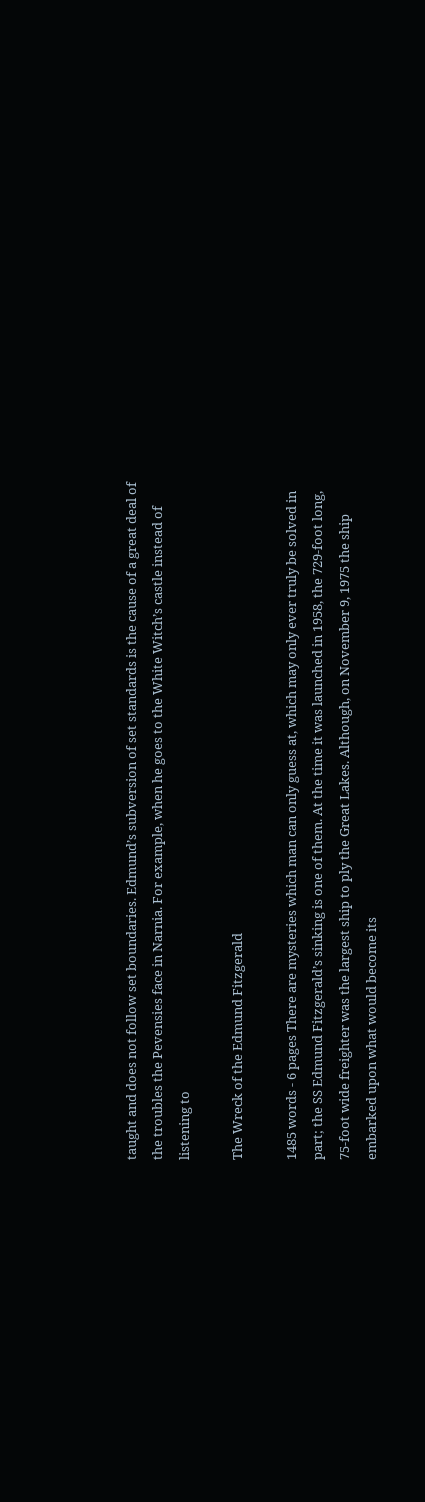taught and does not follow set boundaries. Edmund’s subversion of set standards is the cause of a great deal of the troubles the Pevensies face in Narnia. For example, when he goes to the White Witch’s castle instead of listening to

The Wreck of the Edmund Fitzgerald

1485 words - 6 pages There are mysteries which man can only guess at, which may only ever truly be solved in part; the SS Edmund Fitzgerald’s sinking is one of them. At the time it was launched in 1958, the 729-foot long, 75-foot wide freighter was the largest ship to ply the Great Lakes. Although, on November 9, 1975 the ship embarked upon what would become its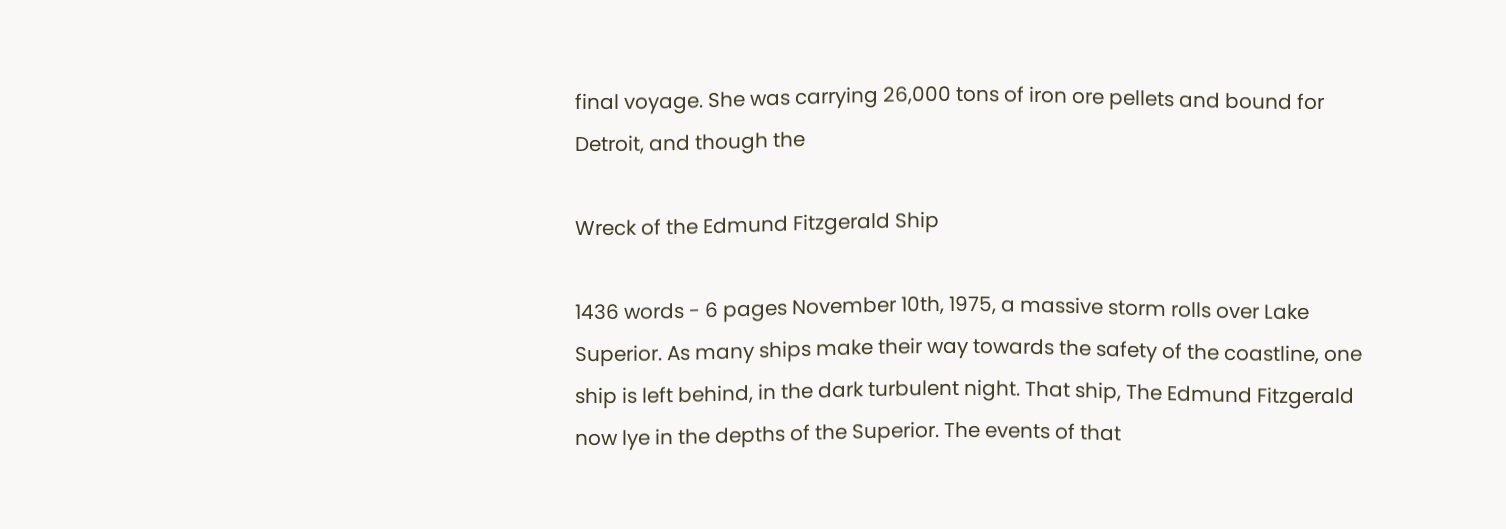final voyage. She was carrying 26,000 tons of iron ore pellets and bound for Detroit, and though the

Wreck of the Edmund Fitzgerald Ship

1436 words - 6 pages November 10th, 1975, a massive storm rolls over Lake Superior. As many ships make their way towards the safety of the coastline, one ship is left behind, in the dark turbulent night. That ship, The Edmund Fitzgerald now lye in the depths of the Superior. The events of that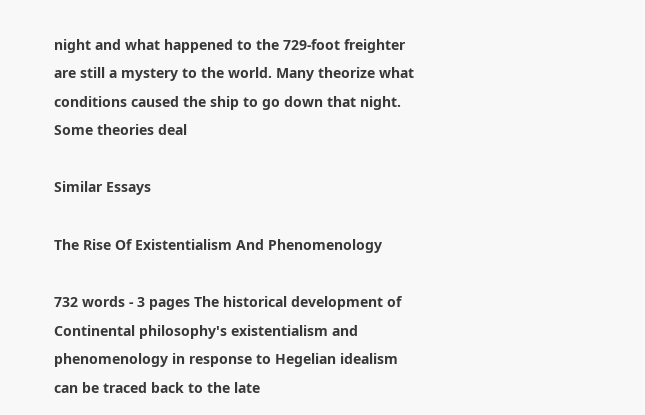night and what happened to the 729-foot freighter are still a mystery to the world. Many theorize what conditions caused the ship to go down that night. Some theories deal

Similar Essays

The Rise Of Existentialism And Phenomenology

732 words - 3 pages The historical development of Continental philosophy's existentialism and phenomenology in response to Hegelian idealism can be traced back to the late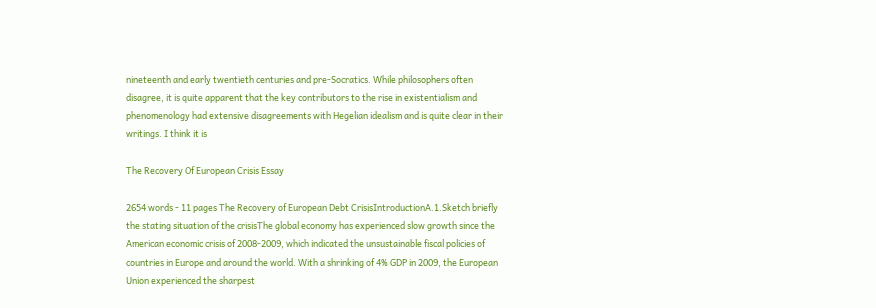nineteenth and early twentieth centuries and pre-Socratics. While philosophers often disagree, it is quite apparent that the key contributors to the rise in existentialism and phenomenology had extensive disagreements with Hegelian idealism and is quite clear in their writings. I think it is

The Recovery Of European Crisis Essay

2654 words - 11 pages The Recovery of European Debt CrisisIntroductionA.1.Sketch briefly the stating situation of the crisisThe global economy has experienced slow growth since the American economic crisis of 2008-2009, which indicated the unsustainable fiscal policies of countries in Europe and around the world. With a shrinking of 4% GDP in 2009, the European Union experienced the sharpest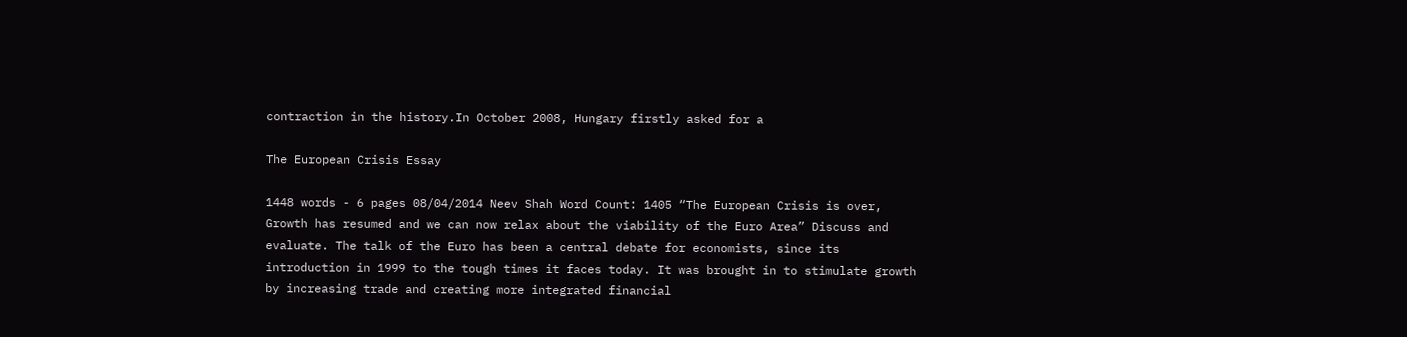contraction in the history.In October 2008, Hungary firstly asked for a

The European Crisis Essay

1448 words - 6 pages 08/04/2014 Neev Shah Word Count: 1405 “The European Crisis is over, Growth has resumed and we can now relax about the viability of the Euro Area” Discuss and evaluate. The talk of the Euro has been a central debate for economists, since its introduction in 1999 to the tough times it faces today. It was brought in to stimulate growth by increasing trade and creating more integrated financial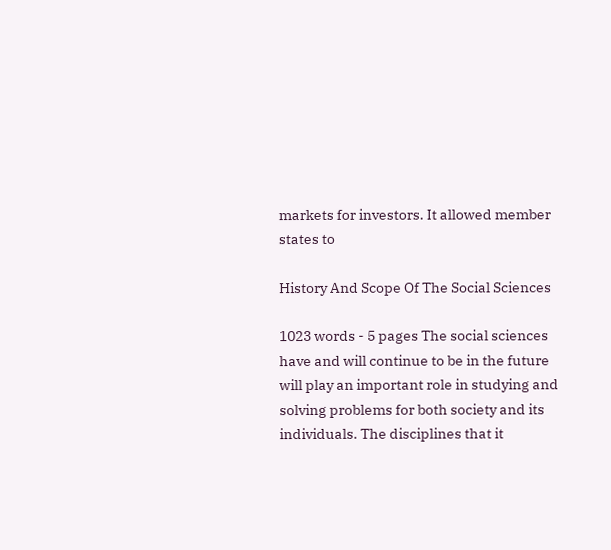markets for investors. It allowed member states to

History And Scope Of The Social Sciences

1023 words - 5 pages The social sciences have and will continue to be in the future will play an important role in studying and solving problems for both society and its individuals. The disciplines that it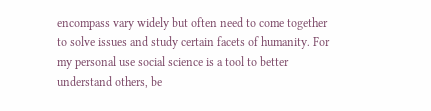encompass vary widely but often need to come together to solve issues and study certain facets of humanity. For my personal use social science is a tool to better understand others, be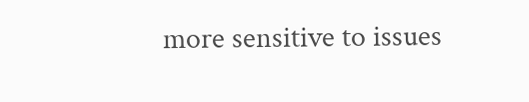more sensitive to issues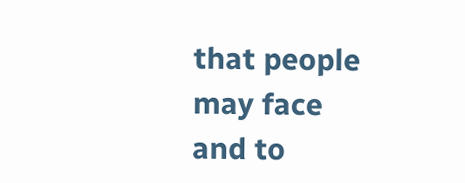that people may face and to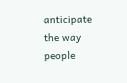anticipate the way people